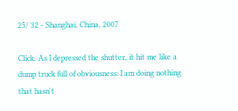25/ 32 - Shanghai, China, 2007

Click. As I depressed the shutter, it hit me like a dump truck full of obviousness: I am doing nothing that hasn't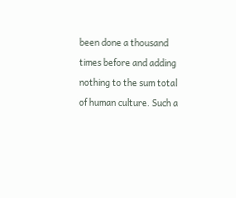been done a thousand times before and adding nothing to the sum total of human culture. Such a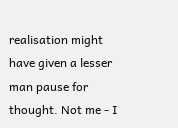realisation might have given a lesser man pause for thought. Not me - I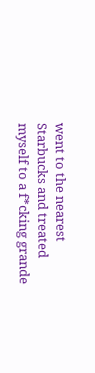went to the nearest Starbucks and treated myself to a f*cking grande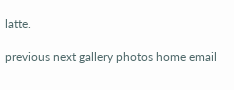latte.

previous next gallery photos home email